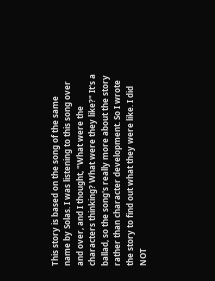This story is based on the song of the same name by Solas. I was listening to this song over and over, and I thought, "What were the characters thinking? What were they like?" It's a ballad, so the song's really more about the story rather than character development. So I wrote the story to find out what they were like. I did NOT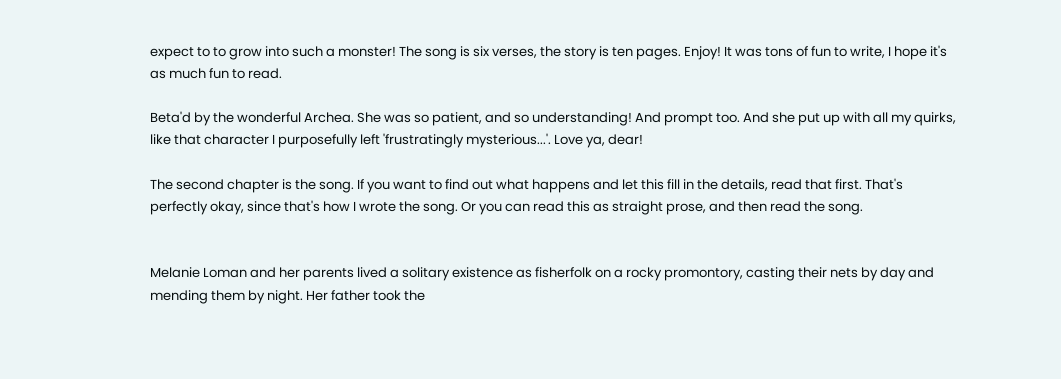expect to to grow into such a monster! The song is six verses, the story is ten pages. Enjoy! It was tons of fun to write, I hope it's as much fun to read.

Beta'd by the wonderful Archea. She was so patient, and so understanding! And prompt too. And she put up with all my quirks, like that character I purposefully left 'frustratingly mysterious...'. Love ya, dear!

The second chapter is the song. If you want to find out what happens and let this fill in the details, read that first. That's perfectly okay, since that's how I wrote the song. Or you can read this as straight prose, and then read the song.


Melanie Loman and her parents lived a solitary existence as fisherfolk on a rocky promontory, casting their nets by day and mending them by night. Her father took the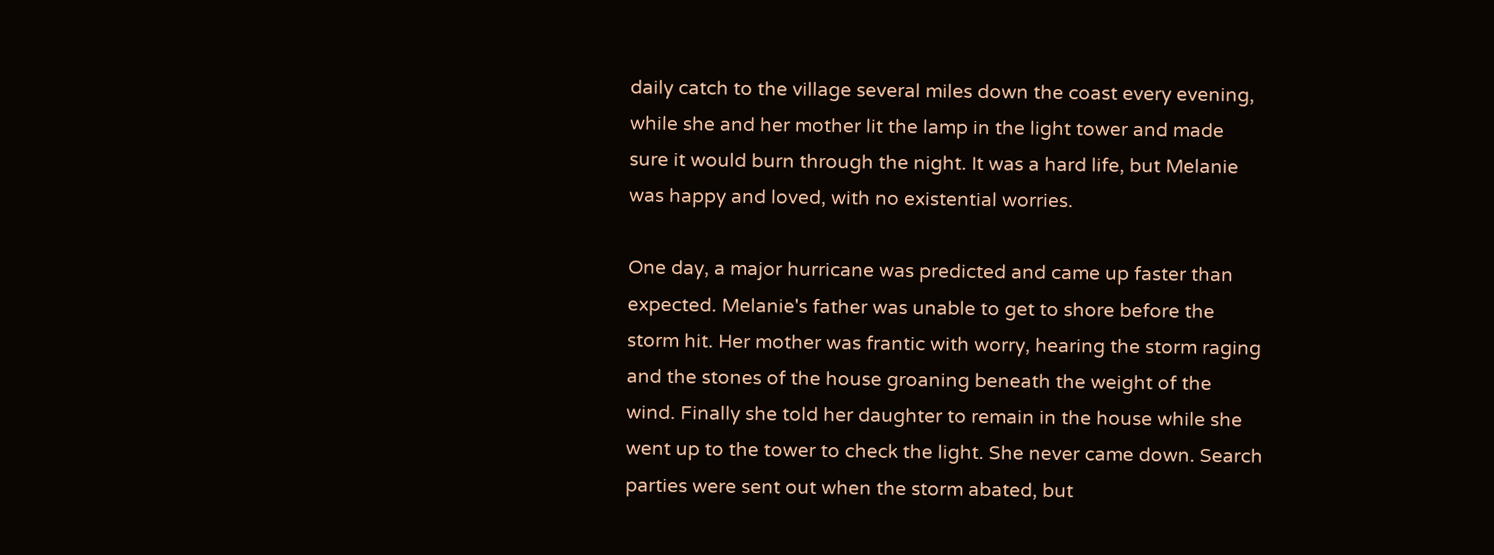daily catch to the village several miles down the coast every evening, while she and her mother lit the lamp in the light tower and made sure it would burn through the night. It was a hard life, but Melanie was happy and loved, with no existential worries.

One day, a major hurricane was predicted and came up faster than expected. Melanie's father was unable to get to shore before the storm hit. Her mother was frantic with worry, hearing the storm raging and the stones of the house groaning beneath the weight of the wind. Finally she told her daughter to remain in the house while she went up to the tower to check the light. She never came down. Search parties were sent out when the storm abated, but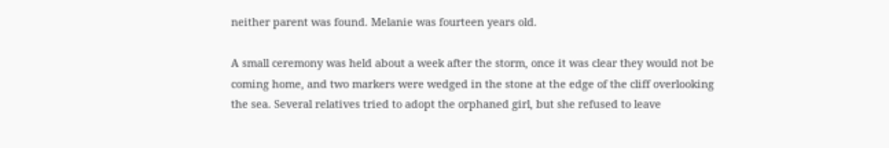neither parent was found. Melanie was fourteen years old.

A small ceremony was held about a week after the storm, once it was clear they would not be coming home, and two markers were wedged in the stone at the edge of the cliff overlooking the sea. Several relatives tried to adopt the orphaned girl, but she refused to leave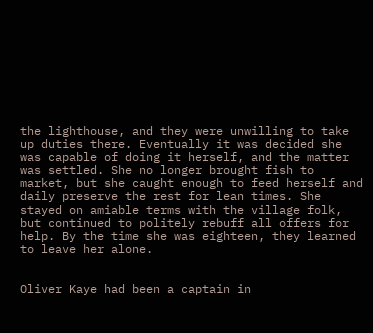the lighthouse, and they were unwilling to take up duties there. Eventually it was decided she was capable of doing it herself, and the matter was settled. She no longer brought fish to market, but she caught enough to feed herself and daily preserve the rest for lean times. She stayed on amiable terms with the village folk, but continued to politely rebuff all offers for help. By the time she was eighteen, they learned to leave her alone.


Oliver Kaye had been a captain in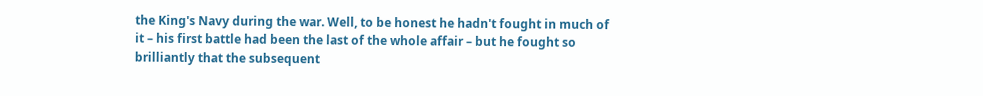the King's Navy during the war. Well, to be honest he hadn't fought in much of it – his first battle had been the last of the whole affair – but he fought so brilliantly that the subsequent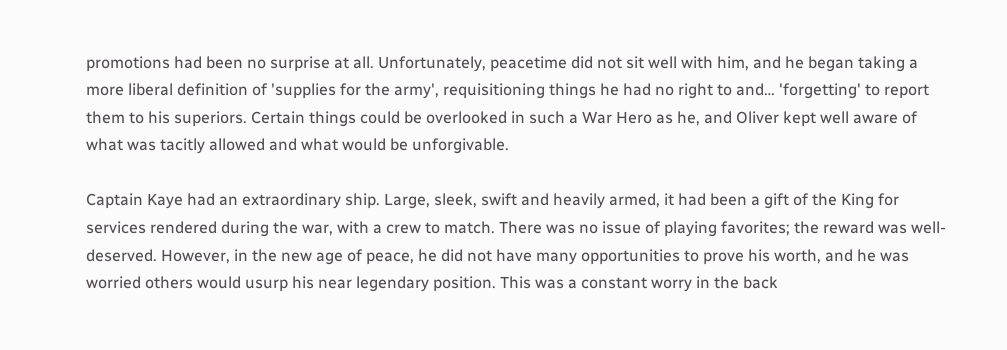promotions had been no surprise at all. Unfortunately, peacetime did not sit well with him, and he began taking a more liberal definition of 'supplies for the army', requisitioning things he had no right to and… 'forgetting' to report them to his superiors. Certain things could be overlooked in such a War Hero as he, and Oliver kept well aware of what was tacitly allowed and what would be unforgivable.

Captain Kaye had an extraordinary ship. Large, sleek, swift and heavily armed, it had been a gift of the King for services rendered during the war, with a crew to match. There was no issue of playing favorites; the reward was well-deserved. However, in the new age of peace, he did not have many opportunities to prove his worth, and he was worried others would usurp his near legendary position. This was a constant worry in the back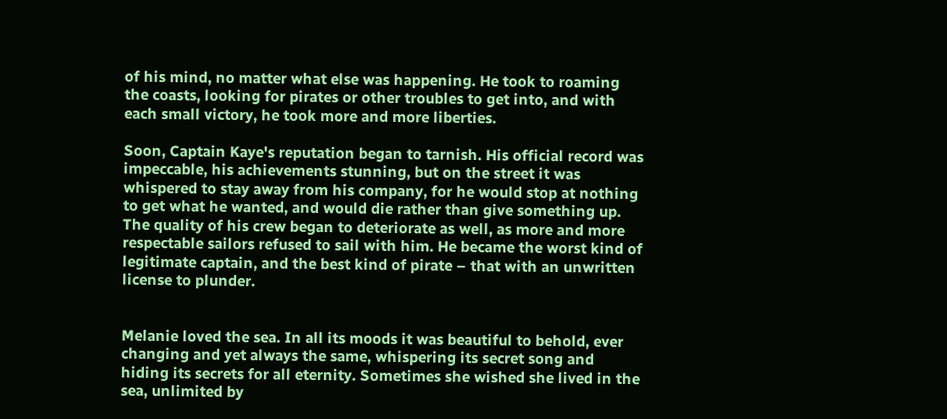of his mind, no matter what else was happening. He took to roaming the coasts, looking for pirates or other troubles to get into, and with each small victory, he took more and more liberties.

Soon, Captain Kaye's reputation began to tarnish. His official record was impeccable, his achievements stunning, but on the street it was whispered to stay away from his company, for he would stop at nothing to get what he wanted, and would die rather than give something up. The quality of his crew began to deteriorate as well, as more and more respectable sailors refused to sail with him. He became the worst kind of legitimate captain, and the best kind of pirate – that with an unwritten license to plunder.


Melanie loved the sea. In all its moods it was beautiful to behold, ever changing and yet always the same, whispering its secret song and hiding its secrets for all eternity. Sometimes she wished she lived in the sea, unlimited by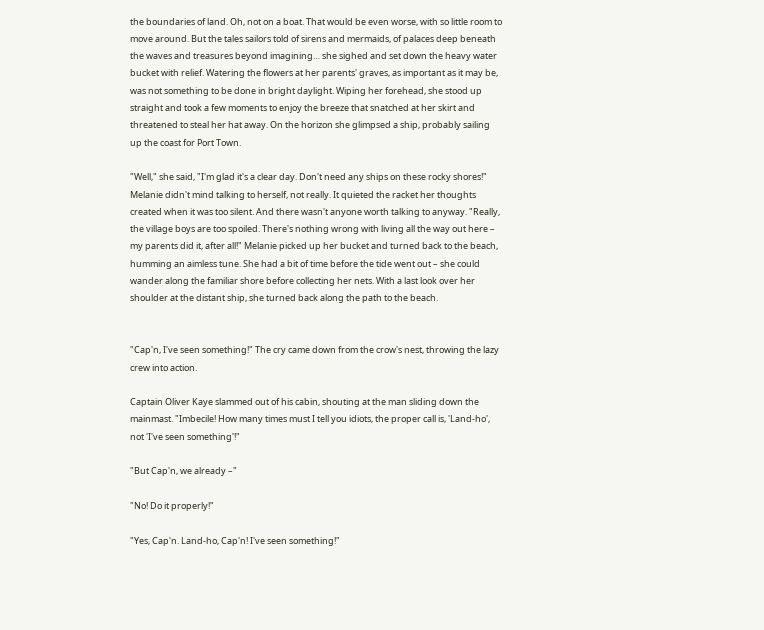the boundaries of land. Oh, not on a boat. That would be even worse, with so little room to move around. But the tales sailors told of sirens and mermaids, of palaces deep beneath the waves and treasures beyond imagining… she sighed and set down the heavy water bucket with relief. Watering the flowers at her parents' graves, as important as it may be, was not something to be done in bright daylight. Wiping her forehead, she stood up straight and took a few moments to enjoy the breeze that snatched at her skirt and threatened to steal her hat away. On the horizon she glimpsed a ship, probably sailing up the coast for Port Town.

"Well," she said, "I'm glad it's a clear day. Don't need any ships on these rocky shores!" Melanie didn't mind talking to herself, not really. It quieted the racket her thoughts created when it was too silent. And there wasn't anyone worth talking to anyway. "Really, the village boys are too spoiled. There's nothing wrong with living all the way out here – my parents did it, after all!" Melanie picked up her bucket and turned back to the beach, humming an aimless tune. She had a bit of time before the tide went out – she could wander along the familiar shore before collecting her nets. With a last look over her shoulder at the distant ship, she turned back along the path to the beach.


"Cap'n, I've seen something!" The cry came down from the crow's nest, throwing the lazy crew into action.

Captain Oliver Kaye slammed out of his cabin, shouting at the man sliding down the mainmast. "Imbecile! How many times must I tell you idiots, the proper call is, 'Land-ho', not 'I've seen something'!"

"But Cap'n, we already –"

"No! Do it properly!"

"Yes, Cap'n. Land-ho, Cap'n! I've seen something!"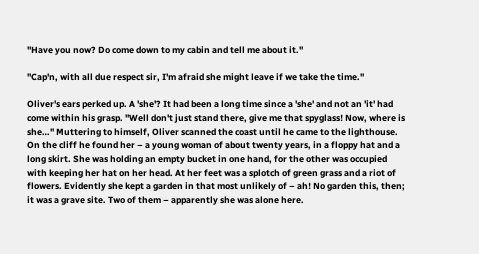"Have you now? Do come down to my cabin and tell me about it."

"Cap'n, with all due respect sir, I'm afraid she might leave if we take the time."

Oliver's ears perked up. A 'she'? It had been a long time since a 'she' and not an 'it' had come within his grasp. "Well don't just stand there, give me that spyglass! Now, where is she…" Muttering to himself, Oliver scanned the coast until he came to the lighthouse. On the cliff he found her – a young woman of about twenty years, in a floppy hat and a long skirt. She was holding an empty bucket in one hand, for the other was occupied with keeping her hat on her head. At her feet was a splotch of green grass and a riot of flowers. Evidently she kept a garden in that most unlikely of – ah! No garden this, then; it was a grave site. Two of them – apparently she was alone here.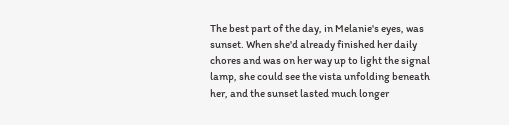The best part of the day, in Melanie's eyes, was sunset. When she'd already finished her daily chores and was on her way up to light the signal lamp, she could see the vista unfolding beneath her, and the sunset lasted much longer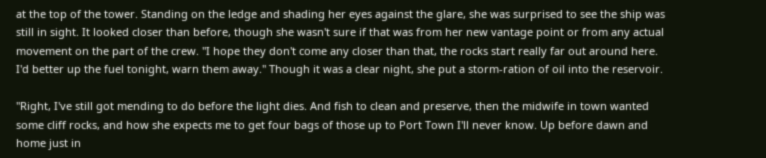at the top of the tower. Standing on the ledge and shading her eyes against the glare, she was surprised to see the ship was still in sight. It looked closer than before, though she wasn't sure if that was from her new vantage point or from any actual movement on the part of the crew. "I hope they don't come any closer than that, the rocks start really far out around here. I'd better up the fuel tonight, warn them away." Though it was a clear night, she put a storm-ration of oil into the reservoir.

"Right, I've still got mending to do before the light dies. And fish to clean and preserve, then the midwife in town wanted some cliff rocks, and how she expects me to get four bags of those up to Port Town I'll never know. Up before dawn and home just in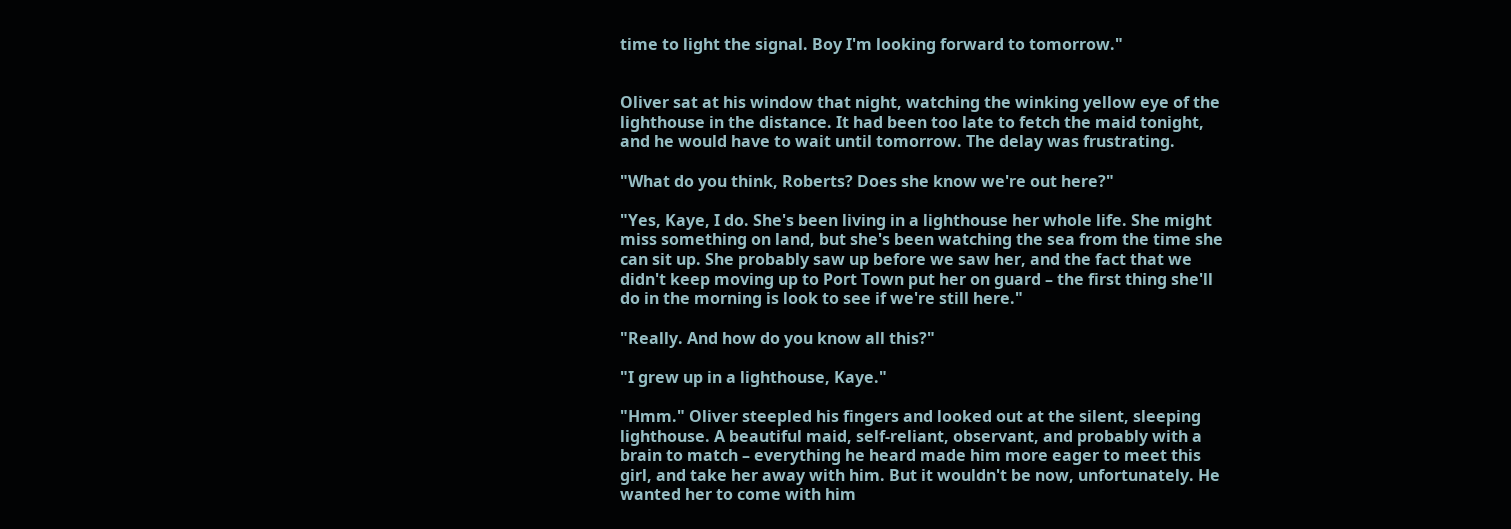time to light the signal. Boy I'm looking forward to tomorrow."


Oliver sat at his window that night, watching the winking yellow eye of the lighthouse in the distance. It had been too late to fetch the maid tonight, and he would have to wait until tomorrow. The delay was frustrating.

"What do you think, Roberts? Does she know we're out here?"

"Yes, Kaye, I do. She's been living in a lighthouse her whole life. She might miss something on land, but she's been watching the sea from the time she can sit up. She probably saw up before we saw her, and the fact that we didn't keep moving up to Port Town put her on guard – the first thing she'll do in the morning is look to see if we're still here."

"Really. And how do you know all this?"

"I grew up in a lighthouse, Kaye."

"Hmm." Oliver steepled his fingers and looked out at the silent, sleeping lighthouse. A beautiful maid, self-reliant, observant, and probably with a brain to match – everything he heard made him more eager to meet this girl, and take her away with him. But it wouldn't be now, unfortunately. He wanted her to come with him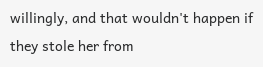willingly, and that wouldn't happen if they stole her from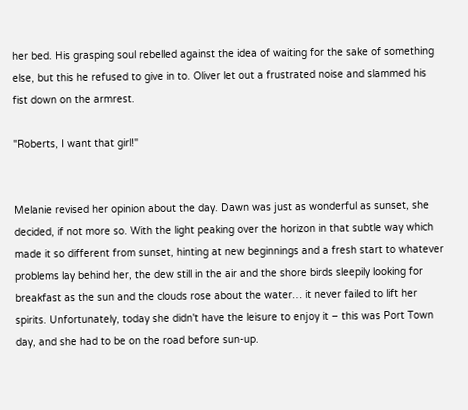her bed. His grasping soul rebelled against the idea of waiting for the sake of something else, but this he refused to give in to. Oliver let out a frustrated noise and slammed his fist down on the armrest.

"Roberts, I want that girl!"


Melanie revised her opinion about the day. Dawn was just as wonderful as sunset, she decided, if not more so. With the light peaking over the horizon in that subtle way which made it so different from sunset, hinting at new beginnings and a fresh start to whatever problems lay behind her, the dew still in the air and the shore birds sleepily looking for breakfast as the sun and the clouds rose about the water… it never failed to lift her spirits. Unfortunately, today she didn't have the leisure to enjoy it – this was Port Town day, and she had to be on the road before sun-up.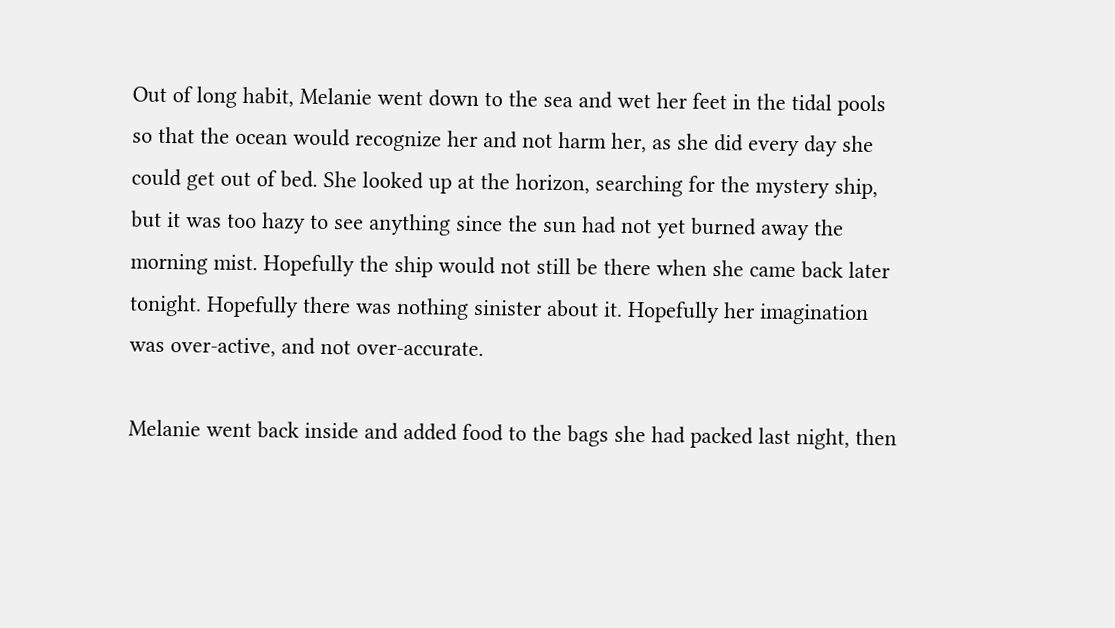Out of long habit, Melanie went down to the sea and wet her feet in the tidal pools so that the ocean would recognize her and not harm her, as she did every day she could get out of bed. She looked up at the horizon, searching for the mystery ship, but it was too hazy to see anything since the sun had not yet burned away the morning mist. Hopefully the ship would not still be there when she came back later tonight. Hopefully there was nothing sinister about it. Hopefully her imagination was over-active, and not over-accurate.

Melanie went back inside and added food to the bags she had packed last night, then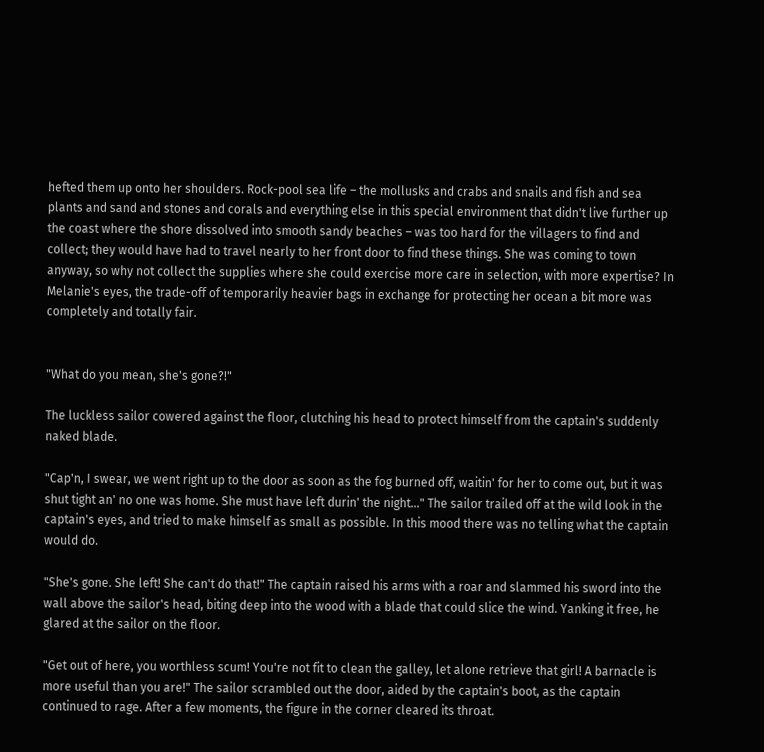hefted them up onto her shoulders. Rock-pool sea life – the mollusks and crabs and snails and fish and sea plants and sand and stones and corals and everything else in this special environment that didn't live further up the coast where the shore dissolved into smooth sandy beaches – was too hard for the villagers to find and collect; they would have had to travel nearly to her front door to find these things. She was coming to town anyway, so why not collect the supplies where she could exercise more care in selection, with more expertise? In Melanie's eyes, the trade-off of temporarily heavier bags in exchange for protecting her ocean a bit more was completely and totally fair.


"What do you mean, she's gone?!"

The luckless sailor cowered against the floor, clutching his head to protect himself from the captain's suddenly naked blade.

"Cap'n, I swear, we went right up to the door as soon as the fog burned off, waitin' for her to come out, but it was shut tight an' no one was home. She must have left durin' the night…" The sailor trailed off at the wild look in the captain's eyes, and tried to make himself as small as possible. In this mood there was no telling what the captain would do.

"She's gone. She left! She can't do that!" The captain raised his arms with a roar and slammed his sword into the wall above the sailor's head, biting deep into the wood with a blade that could slice the wind. Yanking it free, he glared at the sailor on the floor.

"Get out of here, you worthless scum! You're not fit to clean the galley, let alone retrieve that girl! A barnacle is more useful than you are!" The sailor scrambled out the door, aided by the captain's boot, as the captain continued to rage. After a few moments, the figure in the corner cleared its throat.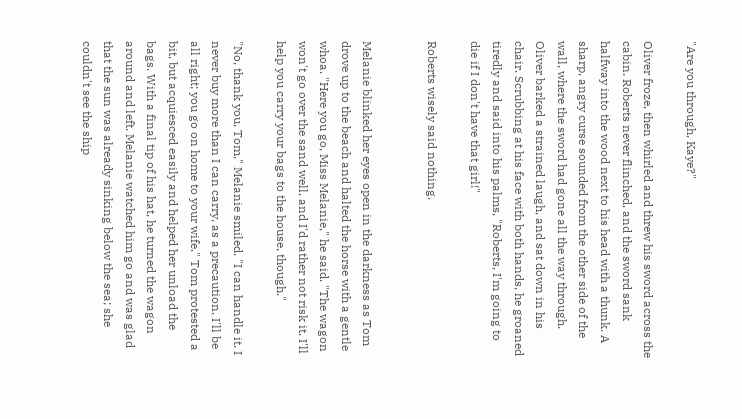"Are you through, Kaye?"

Oliver froze, then whirled and threw his sword across the cabin. Roberts never flinched, and the sword sank halfway into the wood next to his head with a thunk. A sharp, angry curse sounded from the other side of the wall, where the sword had gone all the way through. Oliver barked a strained laugh, and sat down in his chair. Scrubbing at his face with both hands, he groaned tiredly and said into his palms, "Roberts, I'm going to die if I don't have that girl!"

Roberts wisely said nothing.


Melanie blinked her eyes open in the darkness as Tom drove up to the beach and halted the horse with a gentle whoa. "Here you go, Miss Melanie," he said. "The wagon won't go over the sand well, and I'd rather not risk it. I'll help you carry your bags to the house, though."

"No, thank you, Tom," Melanie smiled. "I can handle it. I never buy more than I can carry, as a precaution. I'll be all right; you go on home to your wife." Tom protested a bit, but acquiesced easily and helped her unload the bags. With a final tip of his hat, he turned the wagon around and left. Melanie watched him go and was glad that the sun was already sinking below the sea; she couldn't see the ship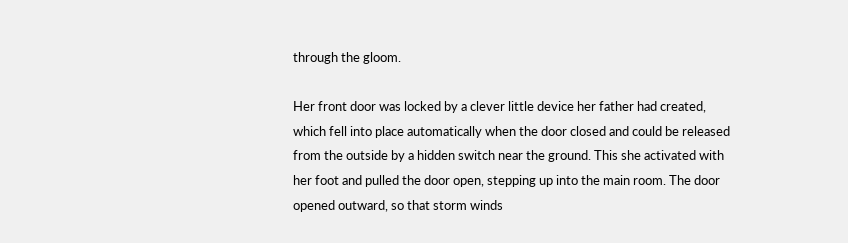through the gloom.

Her front door was locked by a clever little device her father had created, which fell into place automatically when the door closed and could be released from the outside by a hidden switch near the ground. This she activated with her foot and pulled the door open, stepping up into the main room. The door opened outward, so that storm winds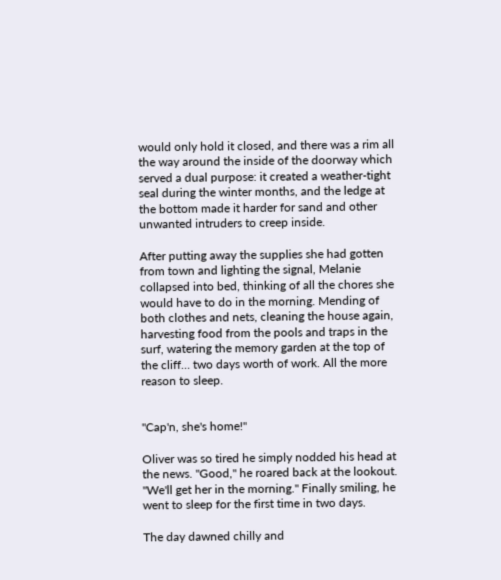would only hold it closed, and there was a rim all the way around the inside of the doorway which served a dual purpose: it created a weather-tight seal during the winter months, and the ledge at the bottom made it harder for sand and other unwanted intruders to creep inside.

After putting away the supplies she had gotten from town and lighting the signal, Melanie collapsed into bed, thinking of all the chores she would have to do in the morning. Mending of both clothes and nets, cleaning the house again, harvesting food from the pools and traps in the surf, watering the memory garden at the top of the cliff… two days worth of work. All the more reason to sleep.


"Cap'n, she's home!"

Oliver was so tired he simply nodded his head at the news. "Good," he roared back at the lookout. "We'll get her in the morning." Finally smiling, he went to sleep for the first time in two days.

The day dawned chilly and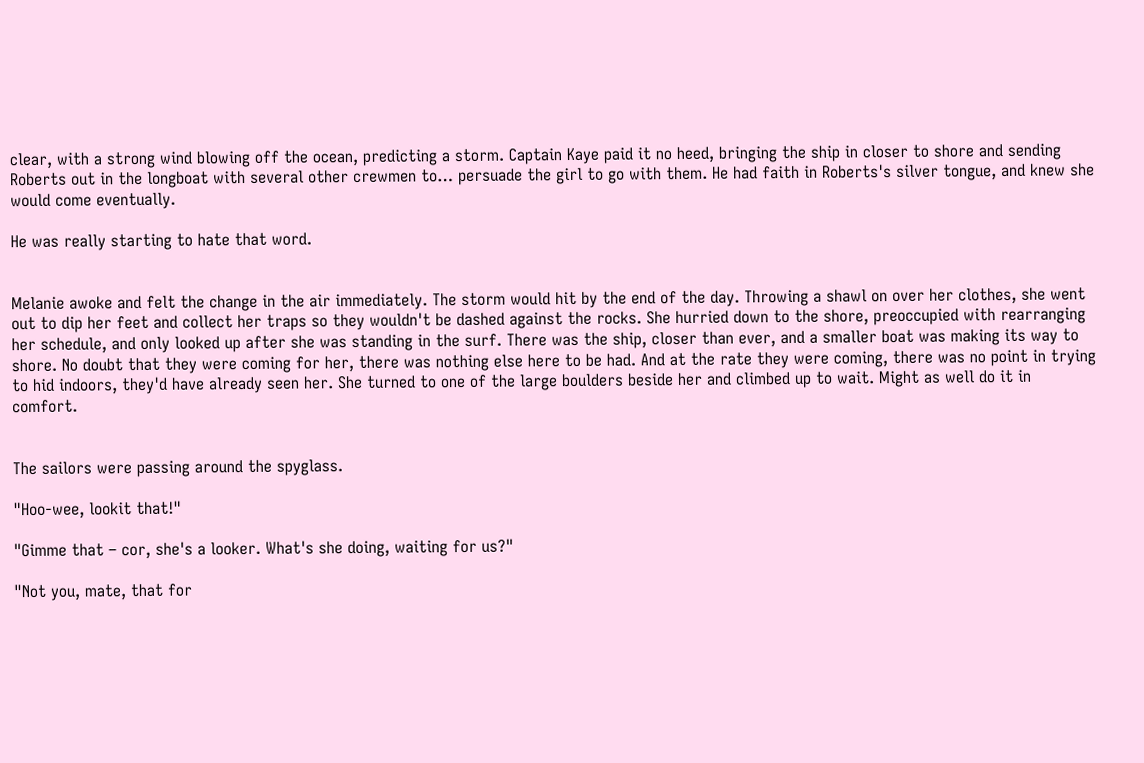clear, with a strong wind blowing off the ocean, predicting a storm. Captain Kaye paid it no heed, bringing the ship in closer to shore and sending Roberts out in the longboat with several other crewmen to… persuade the girl to go with them. He had faith in Roberts's silver tongue, and knew she would come eventually.

He was really starting to hate that word.


Melanie awoke and felt the change in the air immediately. The storm would hit by the end of the day. Throwing a shawl on over her clothes, she went out to dip her feet and collect her traps so they wouldn't be dashed against the rocks. She hurried down to the shore, preoccupied with rearranging her schedule, and only looked up after she was standing in the surf. There was the ship, closer than ever, and a smaller boat was making its way to shore. No doubt that they were coming for her, there was nothing else here to be had. And at the rate they were coming, there was no point in trying to hid indoors, they'd have already seen her. She turned to one of the large boulders beside her and climbed up to wait. Might as well do it in comfort.


The sailors were passing around the spyglass.

"Hoo-wee, lookit that!"

"Gimme that – cor, she's a looker. What's she doing, waiting for us?"

"Not you, mate, that for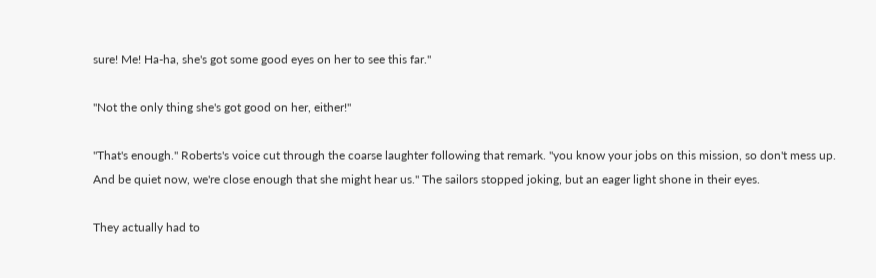sure! Me! Ha-ha, she's got some good eyes on her to see this far."

"Not the only thing she's got good on her, either!"

"That's enough." Roberts's voice cut through the coarse laughter following that remark. "you know your jobs on this mission, so don't mess up. And be quiet now, we're close enough that she might hear us." The sailors stopped joking, but an eager light shone in their eyes.

They actually had to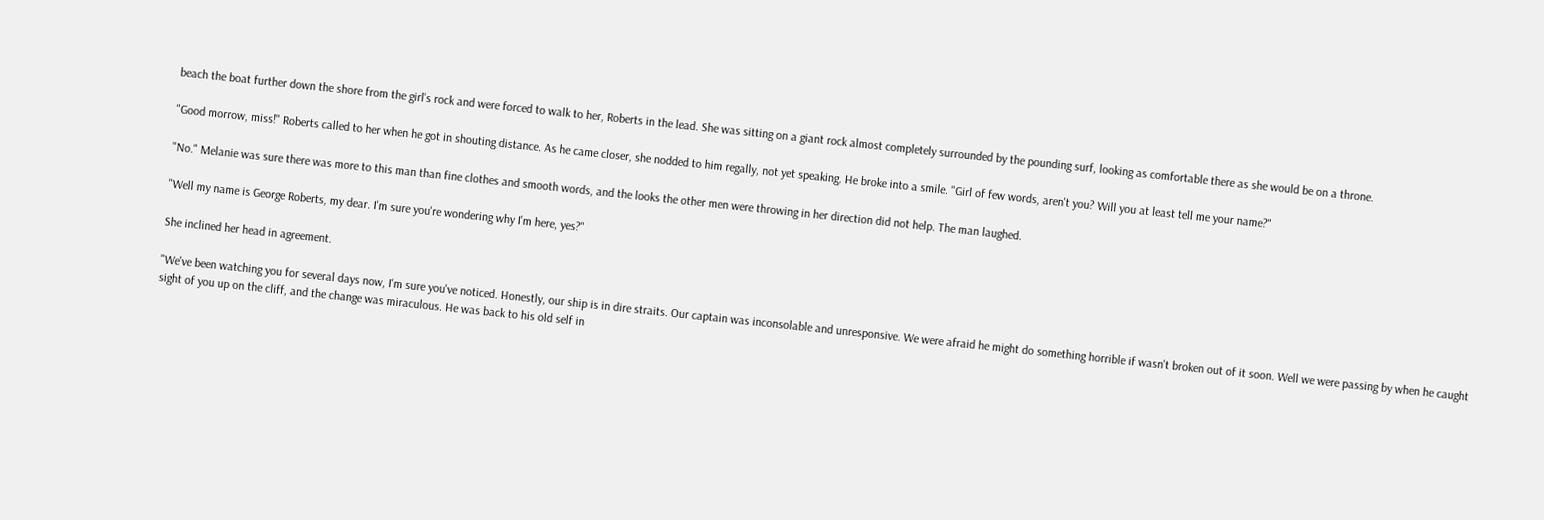beach the boat further down the shore from the girl's rock and were forced to walk to her, Roberts in the lead. She was sitting on a giant rock almost completely surrounded by the pounding surf, looking as comfortable there as she would be on a throne.

"Good morrow, miss!" Roberts called to her when he got in shouting distance. As he came closer, she nodded to him regally, not yet speaking. He broke into a smile. "Girl of few words, aren't you? Will you at least tell me your name?"

"No." Melanie was sure there was more to this man than fine clothes and smooth words, and the looks the other men were throwing in her direction did not help. The man laughed.

"Well my name is George Roberts, my dear. I'm sure you're wondering why I'm here, yes?"

She inclined her head in agreement.

"We've been watching you for several days now, I'm sure you've noticed. Honestly, our ship is in dire straits. Our captain was inconsolable and unresponsive. We were afraid he might do something horrible if wasn't broken out of it soon. Well we were passing by when he caught sight of you up on the cliff, and the change was miraculous. He was back to his old self in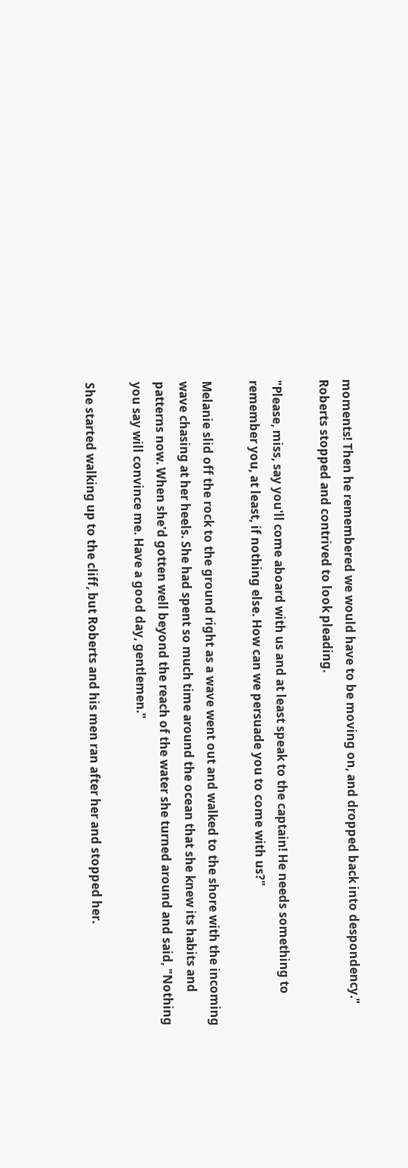moments! Then he remembered we would have to be moving on, and dropped back into despondency." Roberts stopped and contrived to look pleading.

"Please, miss, say you'll come aboard with us and at least speak to the captain! He needs something to remember you, at least, if nothing else. How can we persuade you to come with us?"

Melanie slid off the rock to the ground right as a wave went out and walked to the shore with the incoming wave chasing at her heels. She had spent so much time around the ocean that she knew its habits and patterns now. When she'd gotten well beyond the reach of the water she turned around and said, "Nothing you say will convince me. Have a good day, gentlemen."

She started walking up to the cliff, but Roberts and his men ran after her and stopped her.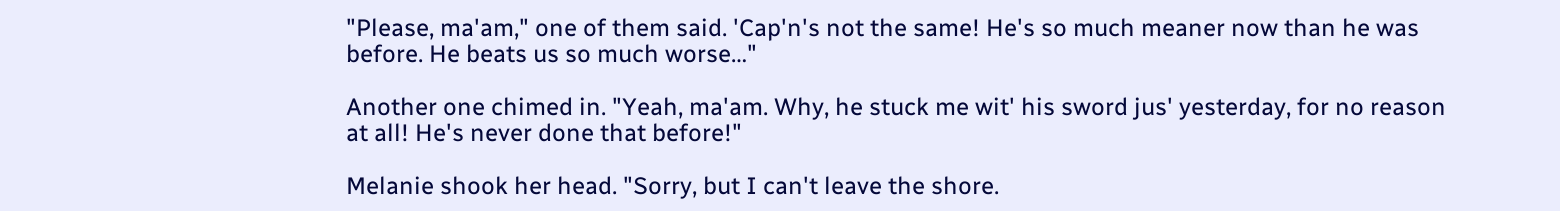"Please, ma'am," one of them said. 'Cap'n's not the same! He's so much meaner now than he was before. He beats us so much worse…"

Another one chimed in. "Yeah, ma'am. Why, he stuck me wit' his sword jus' yesterday, for no reason at all! He's never done that before!"

Melanie shook her head. "Sorry, but I can't leave the shore.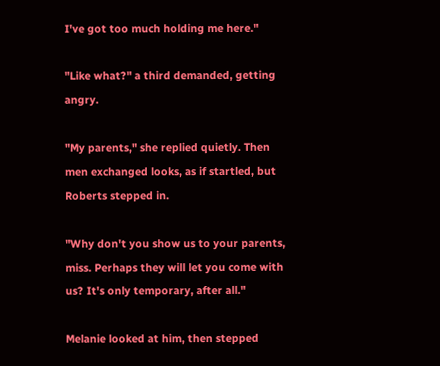I've got too much holding me here."

"Like what?" a third demanded, getting angry.

"My parents," she replied quietly. Then men exchanged looks, as if startled, but Roberts stepped in.

"Why don't you show us to your parents, miss. Perhaps they will let you come with us? It's only temporary, after all."

Melanie looked at him, then stepped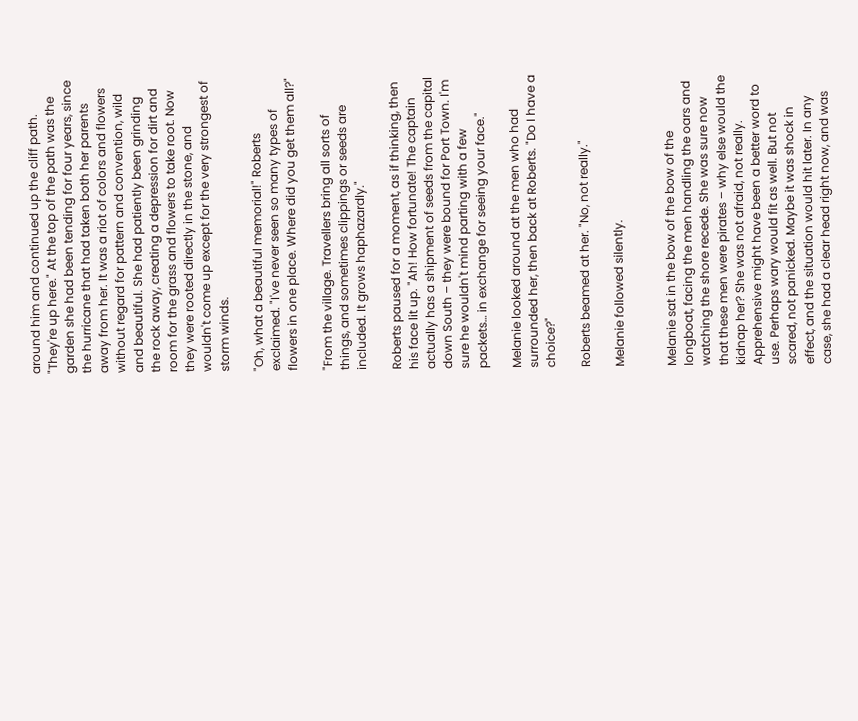around him and continued up the cliff path. "They're up here." At the top of the path was the garden she had been tending for four years, since the hurricane that had taken both her parents away from her. It was a riot of colors and flowers without regard for pattern and convention, wild and beautiful. She had patiently been grinding the rock away, creating a depression for dirt and room for the grass and flowers to take root. Now they were rooted directly in the stone, and wouldn't come up except for the very strongest of storm winds.

"Oh, what a beautiful memorial!" Roberts exclaimed. "I've never seen so many types of flowers in one place. Where did you get them all?"

"From the village. Travellers bring all sorts of things, and sometimes clippings or seeds are included. It grows haphazardly."

Roberts paused for a moment, as if thinking, then his face lit up. "Ah! How fortunate! The captain actually has a shipment of seeds from the capital down South – they were bound for Port Town. I'm sure he wouldn't mind parting with a few packets… in exchange for seeing your face."

Melanie looked around at the men who had surrounded her, then back at Roberts. "Do I have a choice?"

Roberts beamed at her. "No, not really."

Melanie followed silently.


Melanie sat in the bow of the bow of the longboat, facing the men handling the oars and watching the shore recede. She was sure now that these men were pirates – why else would the kidnap her? She was not afraid, not really. Apprehensive might have been a better word to use. Perhaps wary would fit as well. But not scared, not panicked. Maybe it was shock in effect, and the situation would hit later. In any case, she had a clear head right now, and was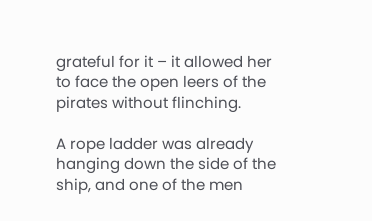grateful for it – it allowed her to face the open leers of the pirates without flinching.

A rope ladder was already hanging down the side of the ship, and one of the men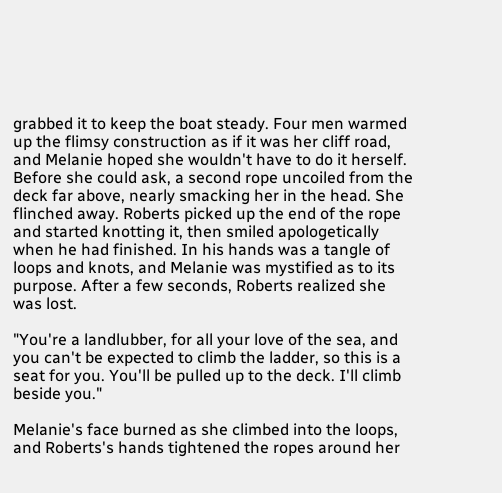grabbed it to keep the boat steady. Four men warmed up the flimsy construction as if it was her cliff road, and Melanie hoped she wouldn't have to do it herself. Before she could ask, a second rope uncoiled from the deck far above, nearly smacking her in the head. She flinched away. Roberts picked up the end of the rope and started knotting it, then smiled apologetically when he had finished. In his hands was a tangle of loops and knots, and Melanie was mystified as to its purpose. After a few seconds, Roberts realized she was lost.

"You're a landlubber, for all your love of the sea, and you can't be expected to climb the ladder, so this is a seat for you. You'll be pulled up to the deck. I'll climb beside you."

Melanie's face burned as she climbed into the loops, and Roberts's hands tightened the ropes around her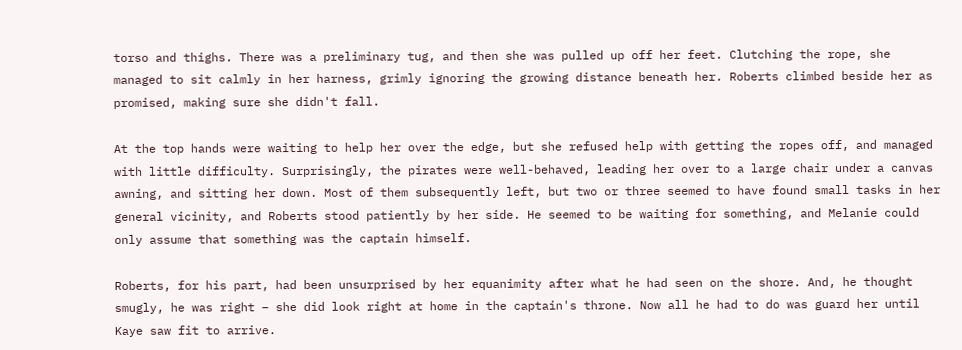torso and thighs. There was a preliminary tug, and then she was pulled up off her feet. Clutching the rope, she managed to sit calmly in her harness, grimly ignoring the growing distance beneath her. Roberts climbed beside her as promised, making sure she didn't fall.

At the top hands were waiting to help her over the edge, but she refused help with getting the ropes off, and managed with little difficulty. Surprisingly, the pirates were well-behaved, leading her over to a large chair under a canvas awning, and sitting her down. Most of them subsequently left, but two or three seemed to have found small tasks in her general vicinity, and Roberts stood patiently by her side. He seemed to be waiting for something, and Melanie could only assume that something was the captain himself.

Roberts, for his part, had been unsurprised by her equanimity after what he had seen on the shore. And, he thought smugly, he was right – she did look right at home in the captain's throne. Now all he had to do was guard her until Kaye saw fit to arrive.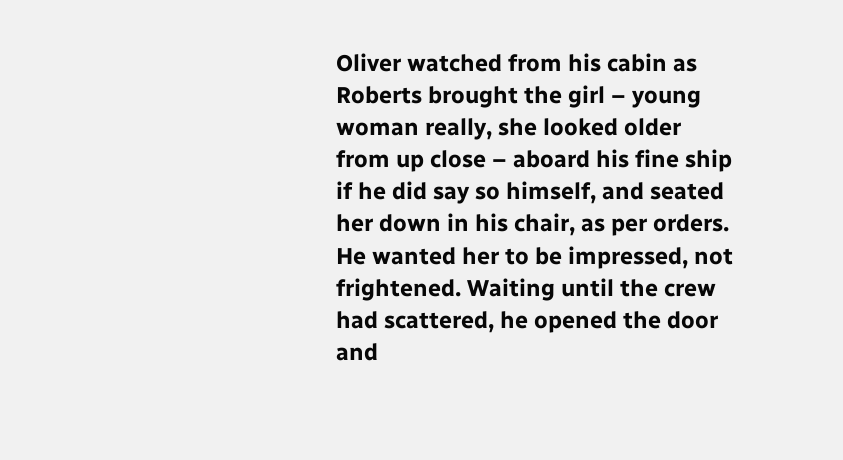Oliver watched from his cabin as Roberts brought the girl – young woman really, she looked older from up close – aboard his fine ship if he did say so himself, and seated her down in his chair, as per orders. He wanted her to be impressed, not frightened. Waiting until the crew had scattered, he opened the door and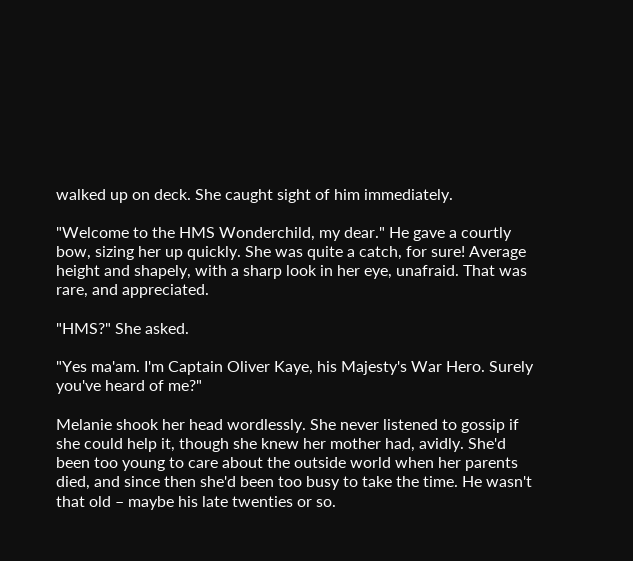walked up on deck. She caught sight of him immediately.

"Welcome to the HMS Wonderchild, my dear." He gave a courtly bow, sizing her up quickly. She was quite a catch, for sure! Average height and shapely, with a sharp look in her eye, unafraid. That was rare, and appreciated.

"HMS?" She asked.

"Yes ma'am. I'm Captain Oliver Kaye, his Majesty's War Hero. Surely you've heard of me?"

Melanie shook her head wordlessly. She never listened to gossip if she could help it, though she knew her mother had, avidly. She'd been too young to care about the outside world when her parents died, and since then she'd been too busy to take the time. He wasn't that old – maybe his late twenties or so.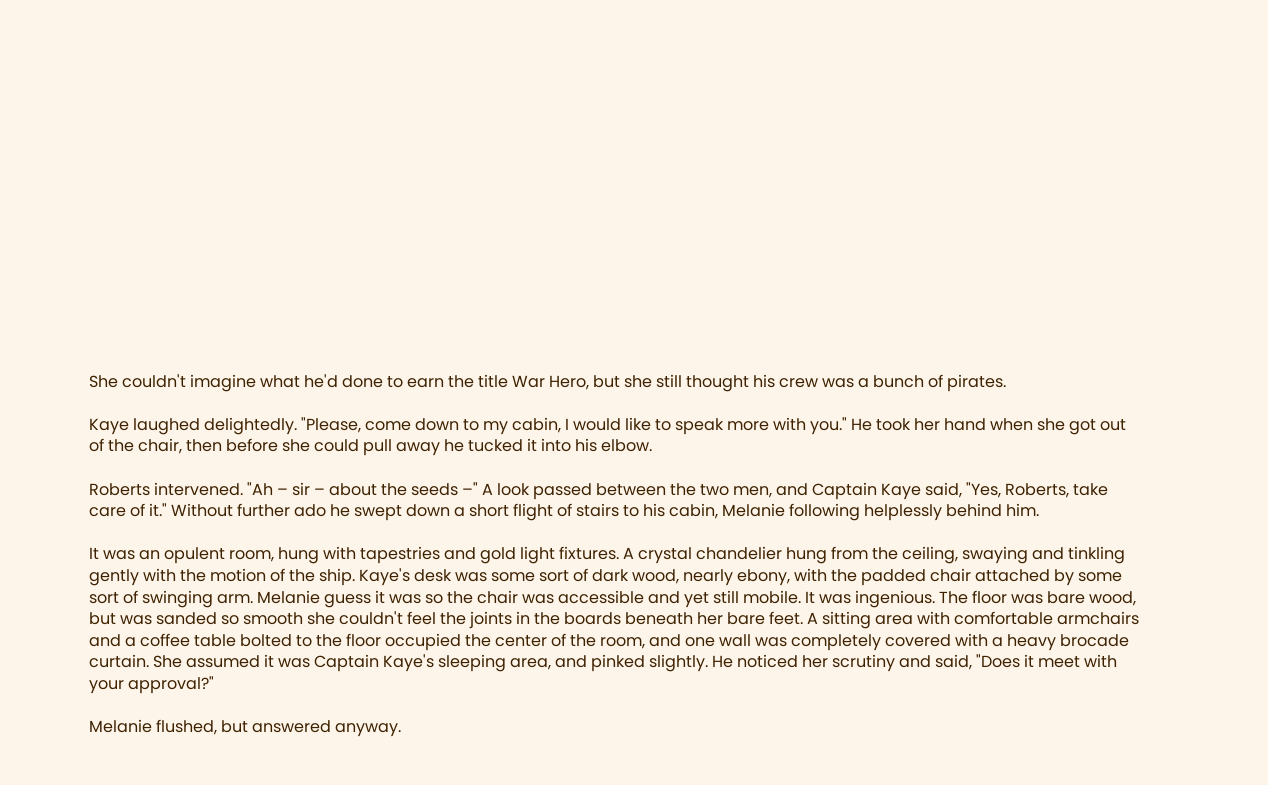She couldn't imagine what he'd done to earn the title War Hero, but she still thought his crew was a bunch of pirates.

Kaye laughed delightedly. "Please, come down to my cabin, I would like to speak more with you." He took her hand when she got out of the chair, then before she could pull away he tucked it into his elbow.

Roberts intervened. "Ah – sir – about the seeds –" A look passed between the two men, and Captain Kaye said, "Yes, Roberts, take care of it." Without further ado he swept down a short flight of stairs to his cabin, Melanie following helplessly behind him.

It was an opulent room, hung with tapestries and gold light fixtures. A crystal chandelier hung from the ceiling, swaying and tinkling gently with the motion of the ship. Kaye's desk was some sort of dark wood, nearly ebony, with the padded chair attached by some sort of swinging arm. Melanie guess it was so the chair was accessible and yet still mobile. It was ingenious. The floor was bare wood, but was sanded so smooth she couldn't feel the joints in the boards beneath her bare feet. A sitting area with comfortable armchairs and a coffee table bolted to the floor occupied the center of the room, and one wall was completely covered with a heavy brocade curtain. She assumed it was Captain Kaye's sleeping area, and pinked slightly. He noticed her scrutiny and said, "Does it meet with your approval?"

Melanie flushed, but answered anyway.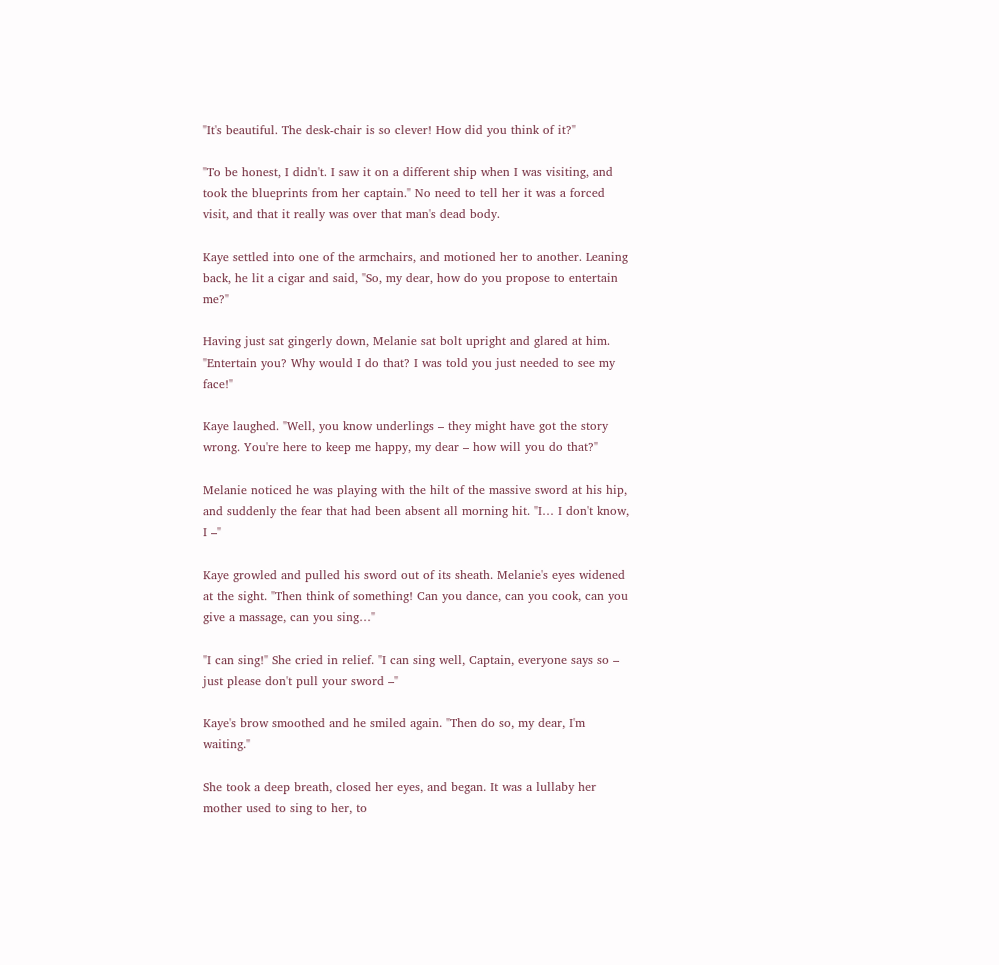"It's beautiful. The desk-chair is so clever! How did you think of it?"

"To be honest, I didn't. I saw it on a different ship when I was visiting, and took the blueprints from her captain." No need to tell her it was a forced visit, and that it really was over that man's dead body.

Kaye settled into one of the armchairs, and motioned her to another. Leaning back, he lit a cigar and said, "So, my dear, how do you propose to entertain me?"

Having just sat gingerly down, Melanie sat bolt upright and glared at him. "Entertain you? Why would I do that? I was told you just needed to see my face!"

Kaye laughed. "Well, you know underlings – they might have got the story wrong. You're here to keep me happy, my dear – how will you do that?"

Melanie noticed he was playing with the hilt of the massive sword at his hip, and suddenly the fear that had been absent all morning hit. "I… I don't know, I –"

Kaye growled and pulled his sword out of its sheath. Melanie's eyes widened at the sight. "Then think of something! Can you dance, can you cook, can you give a massage, can you sing…"

"I can sing!" She cried in relief. "I can sing well, Captain, everyone says so – just please don't pull your sword –"

Kaye's brow smoothed and he smiled again. "Then do so, my dear, I'm waiting."

She took a deep breath, closed her eyes, and began. It was a lullaby her mother used to sing to her, to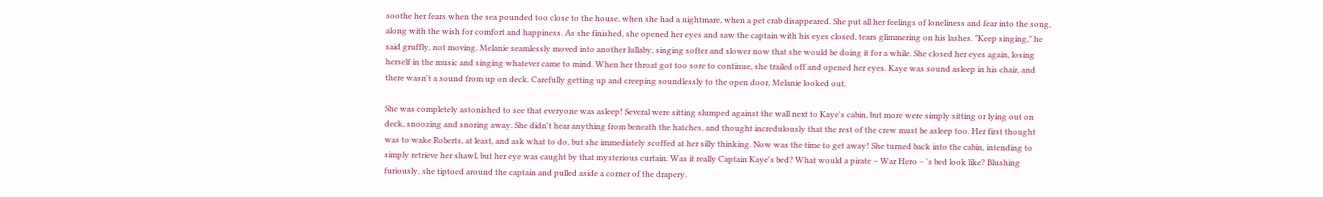soothe her fears when the sea pounded too close to the house, when she had a nightmare, when a pet crab disappeared. She put all her feelings of loneliness and fear into the song, along with the wish for comfort and happiness. As she finished, she opened her eyes and saw the captain with his eyes closed, tears glimmering on his lashes. "Keep singing," he said gruffly, not moving. Melanie seamlessly moved into another lullaby, singing softer and slower now that she would be doing it for a while. She closed her eyes again, losing herself in the music and singing whatever came to mind. When her throat got too sore to continue, she trailed off and opened her eyes. Kaye was sound asleep in his chair, and there wasn't a sound from up on deck. Carefully getting up and creeping soundlessly to the open door, Melanie looked out.

She was completely astonished to see that everyone was asleep! Several were sitting slumped against the wall next to Kaye's cabin, but more were simply sitting or lying out on deck, snoozing and snoring away. She didn't hear anything from beneath the hatches, and thought incredulously that the rest of the crew must be asleep too. Her first thought was to wake Roberts, at least, and ask what to do, but she immediately scoffed at her silly thinking. Now was the time to get away! She turned back into the cabin, intending to simply retrieve her shawl, but her eye was caught by that mysterious curtain. Was it really Captain Kaye's bed? What would a pirate – War Hero – 's bed look like? Blushing furiously, she tiptoed around the captain and pulled aside a corner of the drapery.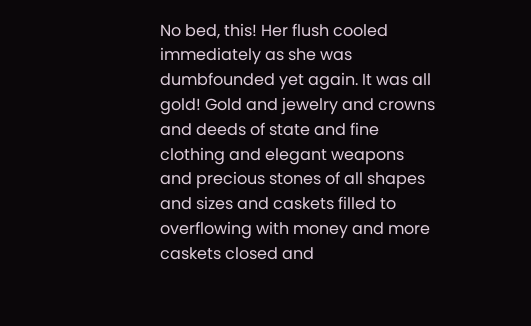No bed, this! Her flush cooled immediately as she was dumbfounded yet again. It was all gold! Gold and jewelry and crowns and deeds of state and fine clothing and elegant weapons and precious stones of all shapes and sizes and caskets filled to overflowing with money and more caskets closed and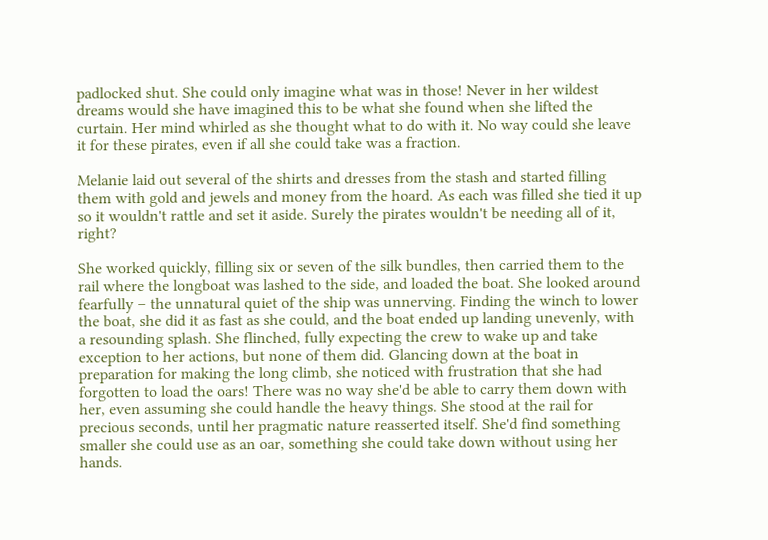padlocked shut. She could only imagine what was in those! Never in her wildest dreams would she have imagined this to be what she found when she lifted the curtain. Her mind whirled as she thought what to do with it. No way could she leave it for these pirates, even if all she could take was a fraction.

Melanie laid out several of the shirts and dresses from the stash and started filling them with gold and jewels and money from the hoard. As each was filled she tied it up so it wouldn't rattle and set it aside. Surely the pirates wouldn't be needing all of it, right?

She worked quickly, filling six or seven of the silk bundles, then carried them to the rail where the longboat was lashed to the side, and loaded the boat. She looked around fearfully – the unnatural quiet of the ship was unnerving. Finding the winch to lower the boat, she did it as fast as she could, and the boat ended up landing unevenly, with a resounding splash. She flinched, fully expecting the crew to wake up and take exception to her actions, but none of them did. Glancing down at the boat in preparation for making the long climb, she noticed with frustration that she had forgotten to load the oars! There was no way she'd be able to carry them down with her, even assuming she could handle the heavy things. She stood at the rail for precious seconds, until her pragmatic nature reasserted itself. She'd find something smaller she could use as an oar, something she could take down without using her hands.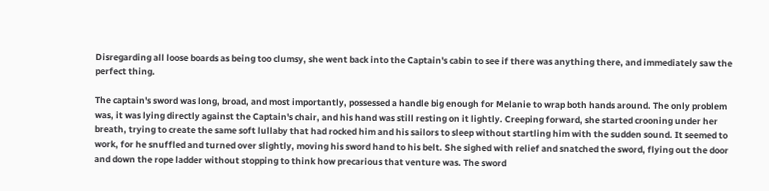Disregarding all loose boards as being too clumsy, she went back into the Captain's cabin to see if there was anything there, and immediately saw the perfect thing.

The captain's sword was long, broad, and most importantly, possessed a handle big enough for Melanie to wrap both hands around. The only problem was, it was lying directly against the Captain's chair, and his hand was still resting on it lightly. Creeping forward, she started crooning under her breath, trying to create the same soft lullaby that had rocked him and his sailors to sleep without startling him with the sudden sound. It seemed to work, for he snuffled and turned over slightly, moving his sword hand to his belt. She sighed with relief and snatched the sword, flying out the door and down the rope ladder without stopping to think how precarious that venture was. The sword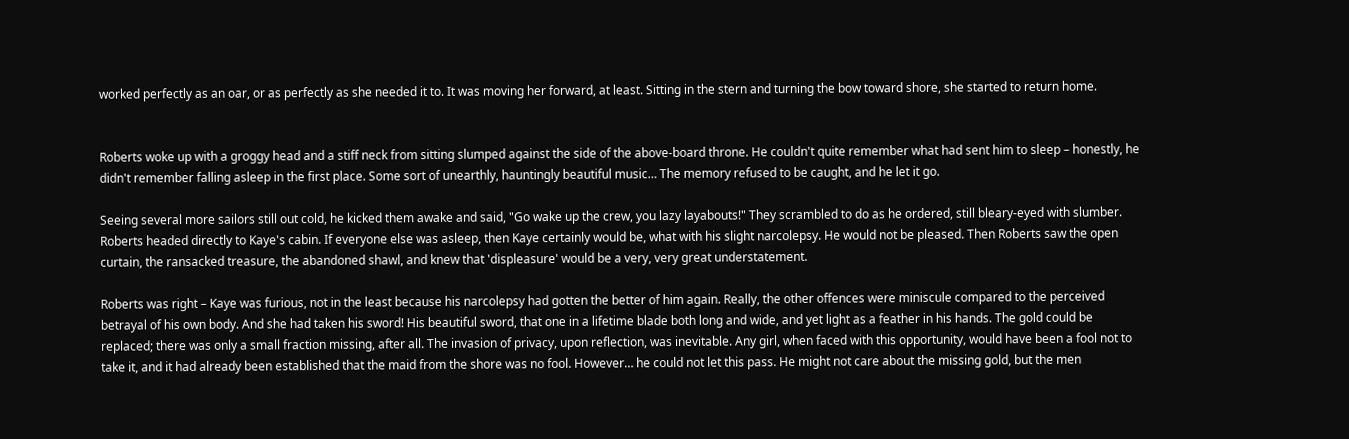worked perfectly as an oar, or as perfectly as she needed it to. It was moving her forward, at least. Sitting in the stern and turning the bow toward shore, she started to return home.


Roberts woke up with a groggy head and a stiff neck from sitting slumped against the side of the above-board throne. He couldn't quite remember what had sent him to sleep – honestly, he didn't remember falling asleep in the first place. Some sort of unearthly, hauntingly beautiful music… The memory refused to be caught, and he let it go.

Seeing several more sailors still out cold, he kicked them awake and said, "Go wake up the crew, you lazy layabouts!" They scrambled to do as he ordered, still bleary-eyed with slumber. Roberts headed directly to Kaye's cabin. If everyone else was asleep, then Kaye certainly would be, what with his slight narcolepsy. He would not be pleased. Then Roberts saw the open curtain, the ransacked treasure, the abandoned shawl, and knew that 'displeasure' would be a very, very great understatement.

Roberts was right – Kaye was furious, not in the least because his narcolepsy had gotten the better of him again. Really, the other offences were miniscule compared to the perceived betrayal of his own body. And she had taken his sword! His beautiful sword, that one in a lifetime blade both long and wide, and yet light as a feather in his hands. The gold could be replaced; there was only a small fraction missing, after all. The invasion of privacy, upon reflection, was inevitable. Any girl, when faced with this opportunity, would have been a fool not to take it, and it had already been established that the maid from the shore was no fool. However… he could not let this pass. He might not care about the missing gold, but the men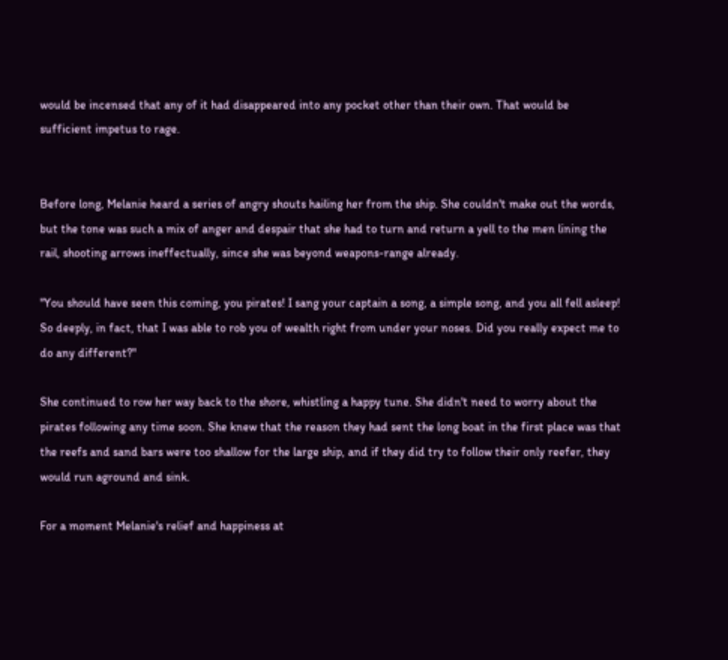would be incensed that any of it had disappeared into any pocket other than their own. That would be sufficient impetus to rage.


Before long, Melanie heard a series of angry shouts hailing her from the ship. She couldn't make out the words, but the tone was such a mix of anger and despair that she had to turn and return a yell to the men lining the rail, shooting arrows ineffectually, since she was beyond weapons-range already.

"You should have seen this coming, you pirates! I sang your captain a song, a simple song, and you all fell asleep! So deeply, in fact, that I was able to rob you of wealth right from under your noses. Did you really expect me to do any different?"

She continued to row her way back to the shore, whistling a happy tune. She didn't need to worry about the pirates following any time soon. She knew that the reason they had sent the long boat in the first place was that the reefs and sand bars were too shallow for the large ship, and if they did try to follow their only reefer, they would run aground and sink.

For a moment Melanie's relief and happiness at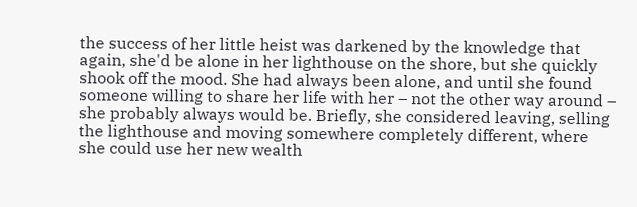the success of her little heist was darkened by the knowledge that again, she'd be alone in her lighthouse on the shore, but she quickly shook off the mood. She had always been alone, and until she found someone willing to share her life with her – not the other way around – she probably always would be. Briefly, she considered leaving, selling the lighthouse and moving somewhere completely different, where she could use her new wealth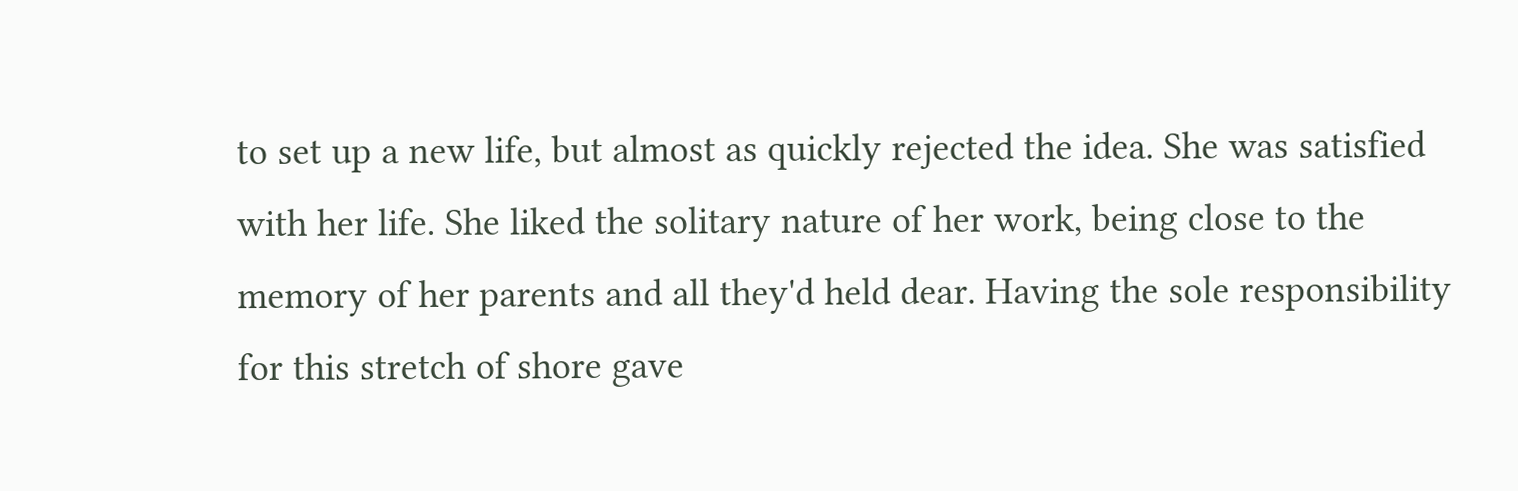to set up a new life, but almost as quickly rejected the idea. She was satisfied with her life. She liked the solitary nature of her work, being close to the memory of her parents and all they'd held dear. Having the sole responsibility for this stretch of shore gave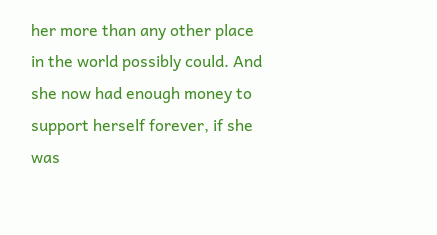her more than any other place in the world possibly could. And she now had enough money to support herself forever, if she was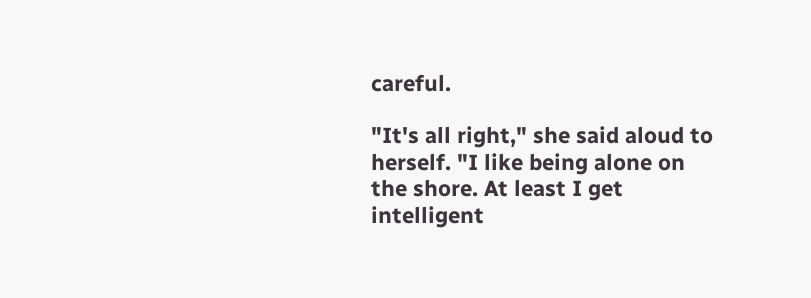careful.

"It's all right," she said aloud to herself. "I like being alone on the shore. At least I get intelligent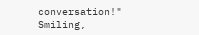conversation!" Smiling,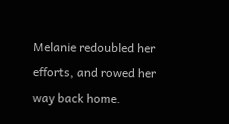Melanie redoubled her efforts, and rowed her way back home.